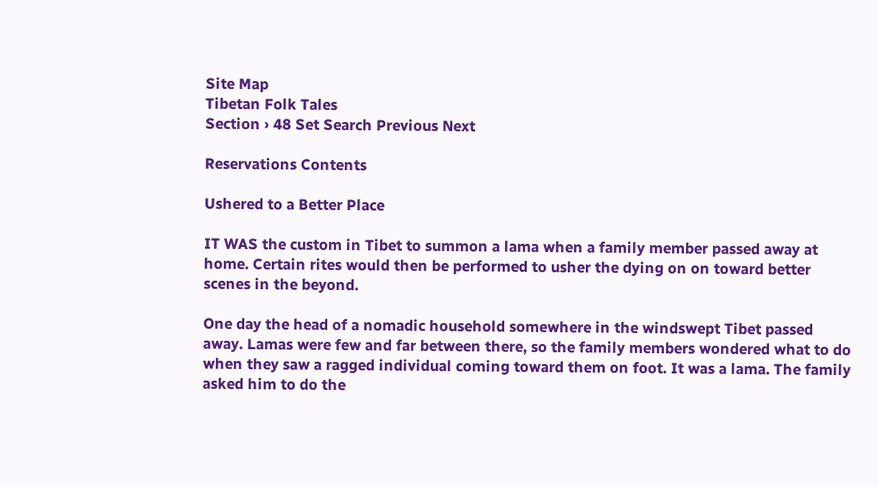Site Map
Tibetan Folk Tales
Section › 48 Set Search Previous Next

Reservations Contents

Ushered to a Better Place

IT WAS the custom in Tibet to summon a lama when a family member passed away at home. Certain rites would then be performed to usher the dying on on toward better scenes in the beyond.

One day the head of a nomadic household somewhere in the windswept Tibet passed away. Lamas were few and far between there, so the family members wondered what to do when they saw a ragged individual coming toward them on foot. It was a lama. The family asked him to do the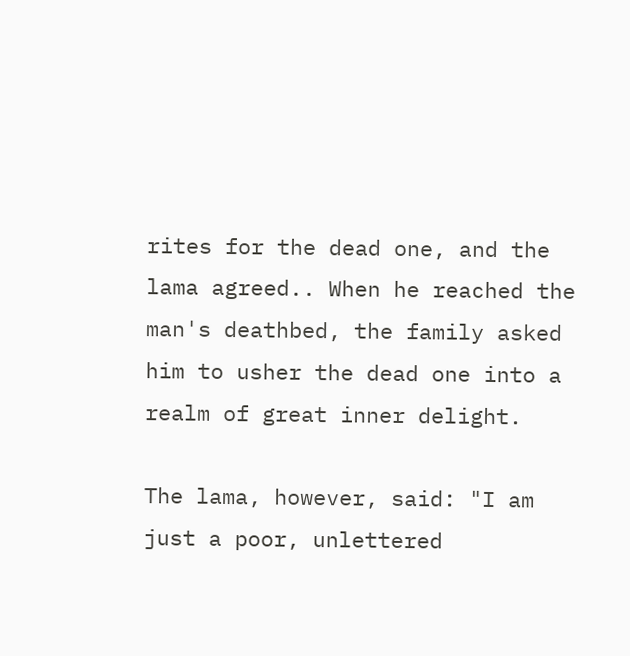rites for the dead one, and the lama agreed.. When he reached the man's deathbed, the family asked him to usher the dead one into a realm of great inner delight.

The lama, however, said: "I am just a poor, unlettered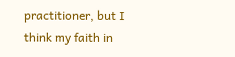practitioner, but I think my faith in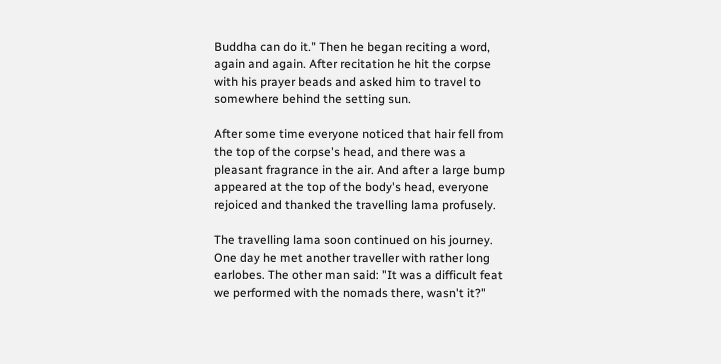Buddha can do it." Then he began reciting a word, again and again. After recitation he hit the corpse with his prayer beads and asked him to travel to somewhere behind the setting sun.

After some time everyone noticed that hair fell from the top of the corpse's head, and there was a pleasant fragrance in the air. And after a large bump appeared at the top of the body's head, everyone rejoiced and thanked the travelling lama profusely.

The travelling lama soon continued on his journey. One day he met another traveller with rather long earlobes. The other man said: "It was a difficult feat we performed with the nomads there, wasn't it?"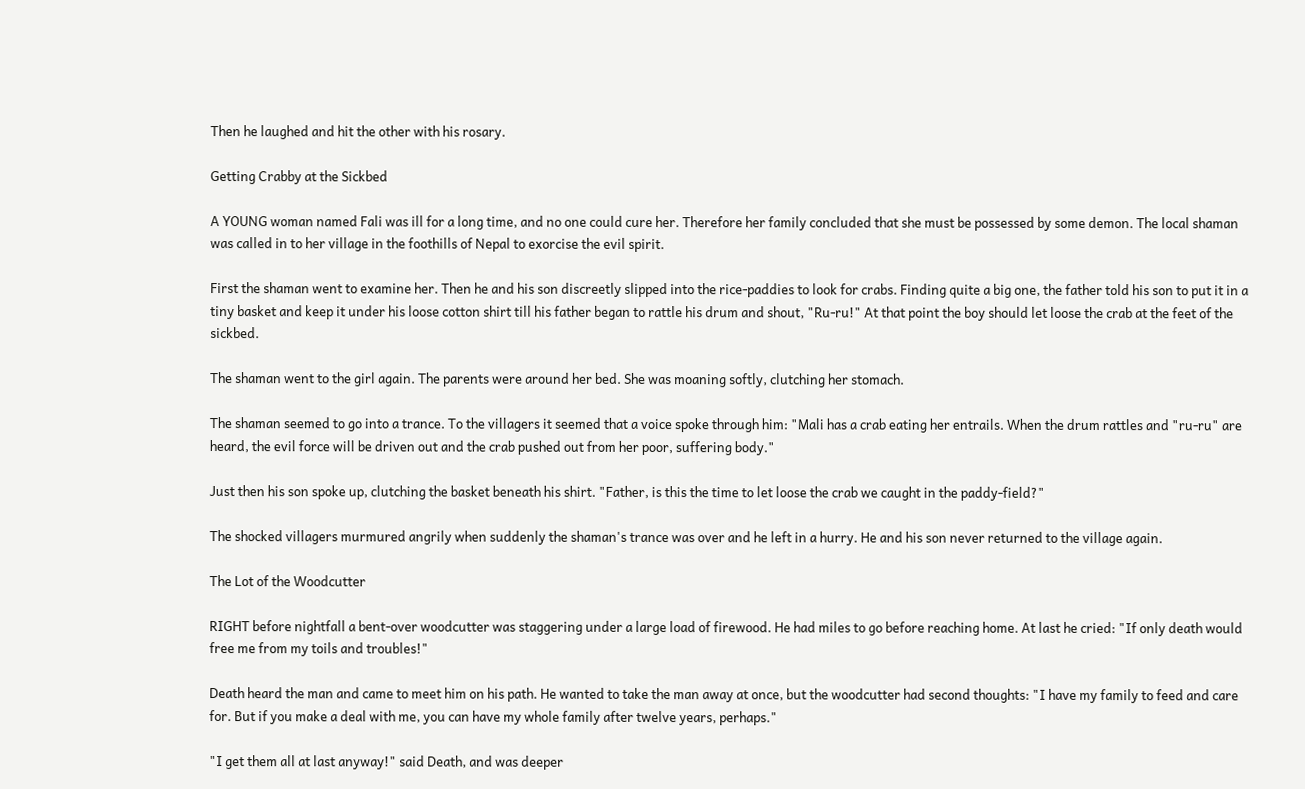Then he laughed and hit the other with his rosary.

Getting Crabby at the Sickbed

A YOUNG woman named Fali was ill for a long time, and no one could cure her. Therefore her family concluded that she must be possessed by some demon. The local shaman was called in to her village in the foothills of Nepal to exorcise the evil spirit.

First the shaman went to examine her. Then he and his son discreetly slipped into the rice-paddies to look for crabs. Finding quite a big one, the father told his son to put it in a tiny basket and keep it under his loose cotton shirt till his father began to rattle his drum and shout, "Ru-ru!" At that point the boy should let loose the crab at the feet of the sickbed.

The shaman went to the girl again. The parents were around her bed. She was moaning softly, clutching her stomach.

The shaman seemed to go into a trance. To the villagers it seemed that a voice spoke through him: "Mali has a crab eating her entrails. When the drum rattles and "ru-ru" are heard, the evil force will be driven out and the crab pushed out from her poor, suffering body."

Just then his son spoke up, clutching the basket beneath his shirt. "Father, is this the time to let loose the crab we caught in the paddy-field?"

The shocked villagers murmured angrily when suddenly the shaman's trance was over and he left in a hurry. He and his son never returned to the village again.

The Lot of the Woodcutter

RIGHT before nightfall a bent-over woodcutter was staggering under a large load of firewood. He had miles to go before reaching home. At last he cried: "If only death would free me from my toils and troubles!"

Death heard the man and came to meet him on his path. He wanted to take the man away at once, but the woodcutter had second thoughts: "I have my family to feed and care for. But if you make a deal with me, you can have my whole family after twelve years, perhaps."

"I get them all at last anyway!" said Death, and was deeper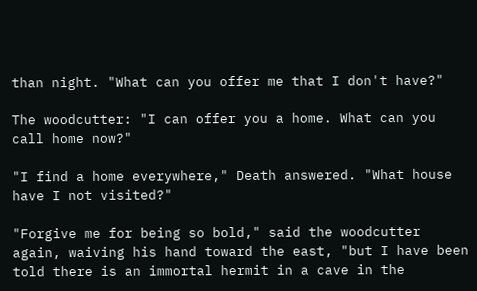than night. "What can you offer me that I don't have?"

The woodcutter: "I can offer you a home. What can you call home now?"

"I find a home everywhere," Death answered. "What house have I not visited?"

"Forgive me for being so bold," said the woodcutter again, waiving his hand toward the east, "but I have been told there is an immortal hermit in a cave in the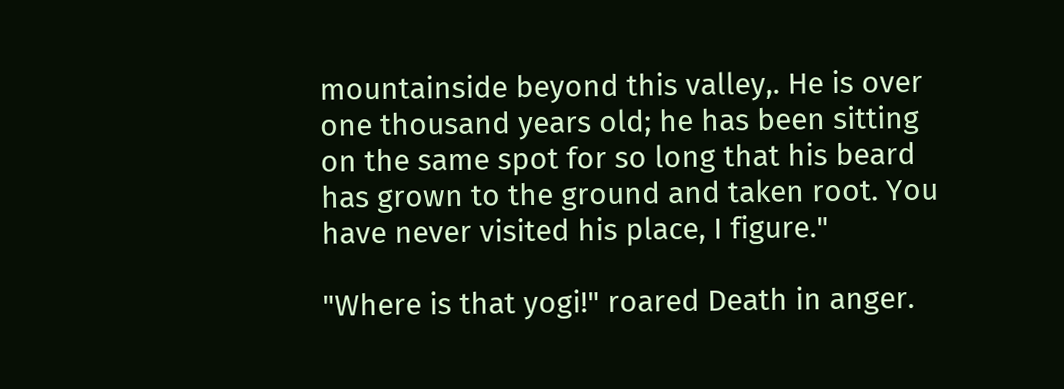mountainside beyond this valley,. He is over one thousand years old; he has been sitting on the same spot for so long that his beard has grown to the ground and taken root. You have never visited his place, I figure."

"Where is that yogi!" roared Death in anger.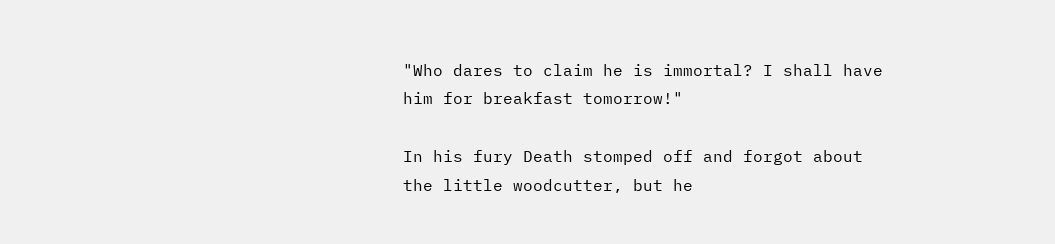"Who dares to claim he is immortal? I shall have him for breakfast tomorrow!"

In his fury Death stomped off and forgot about the little woodcutter, but he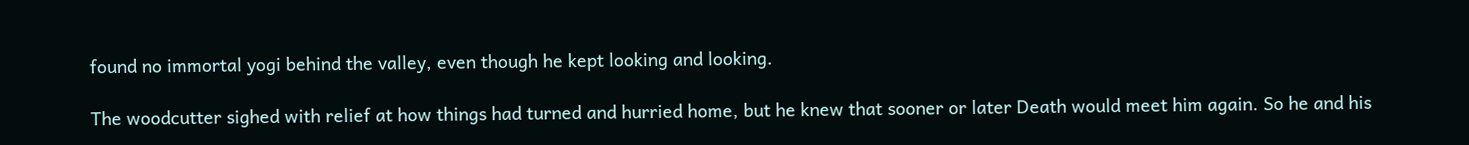found no immortal yogi behind the valley, even though he kept looking and looking.

The woodcutter sighed with relief at how things had turned and hurried home, but he knew that sooner or later Death would meet him again. So he and his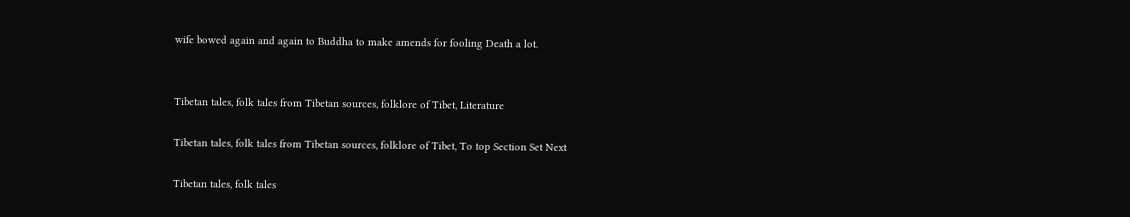wife bowed again and again to Buddha to make amends for fooling Death a lot.


Tibetan tales, folk tales from Tibetan sources, folklore of Tibet, Literature

Tibetan tales, folk tales from Tibetan sources, folklore of Tibet, To top Section Set Next

Tibetan tales, folk tales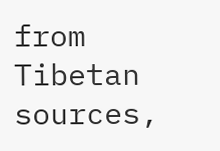from Tibetan sources,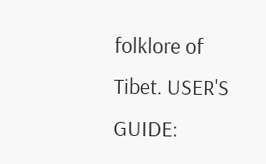folklore of Tibet. USER'S GUIDE: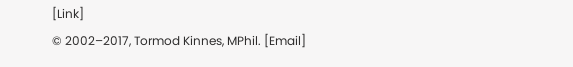[Link]
© 2002–2017, Tormod Kinnes, MPhil. [Email]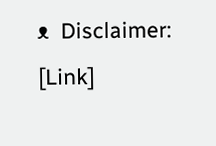ᴥ  Disclaimer: [Link]